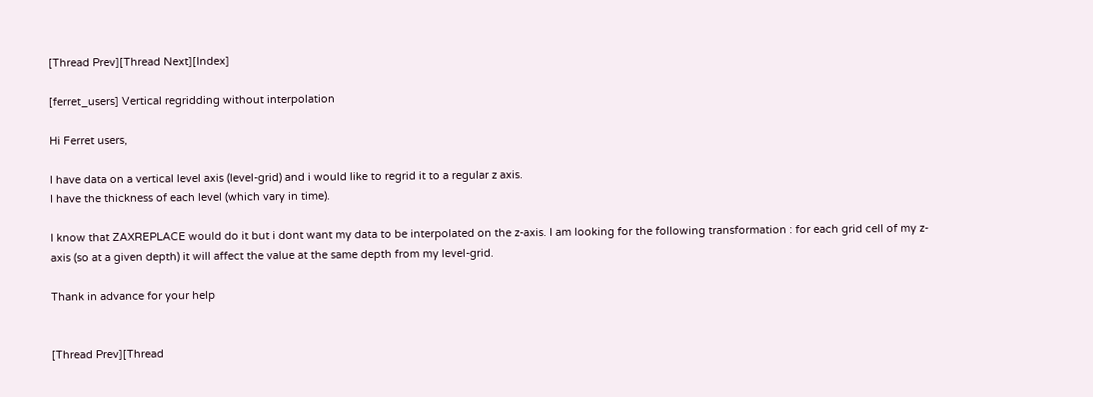[Thread Prev][Thread Next][Index]

[ferret_users] Vertical regridding without interpolation

Hi Ferret users,

I have data on a vertical level axis (level-grid) and i would like to regrid it to a regular z axis.
I have the thickness of each level (which vary in time).

I know that ZAXREPLACE would do it but i dont want my data to be interpolated on the z-axis. I am looking for the following transformation : for each grid cell of my z-axis (so at a given depth) it will affect the value at the same depth from my level-grid.

Thank in advance for your help


[Thread Prev][Thread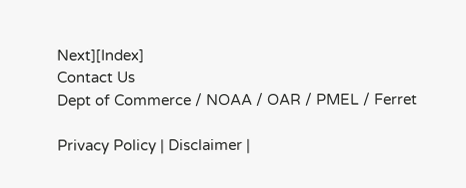Next][Index]
Contact Us
Dept of Commerce / NOAA / OAR / PMEL / Ferret

Privacy Policy | Disclaimer |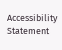Accessibility Statement